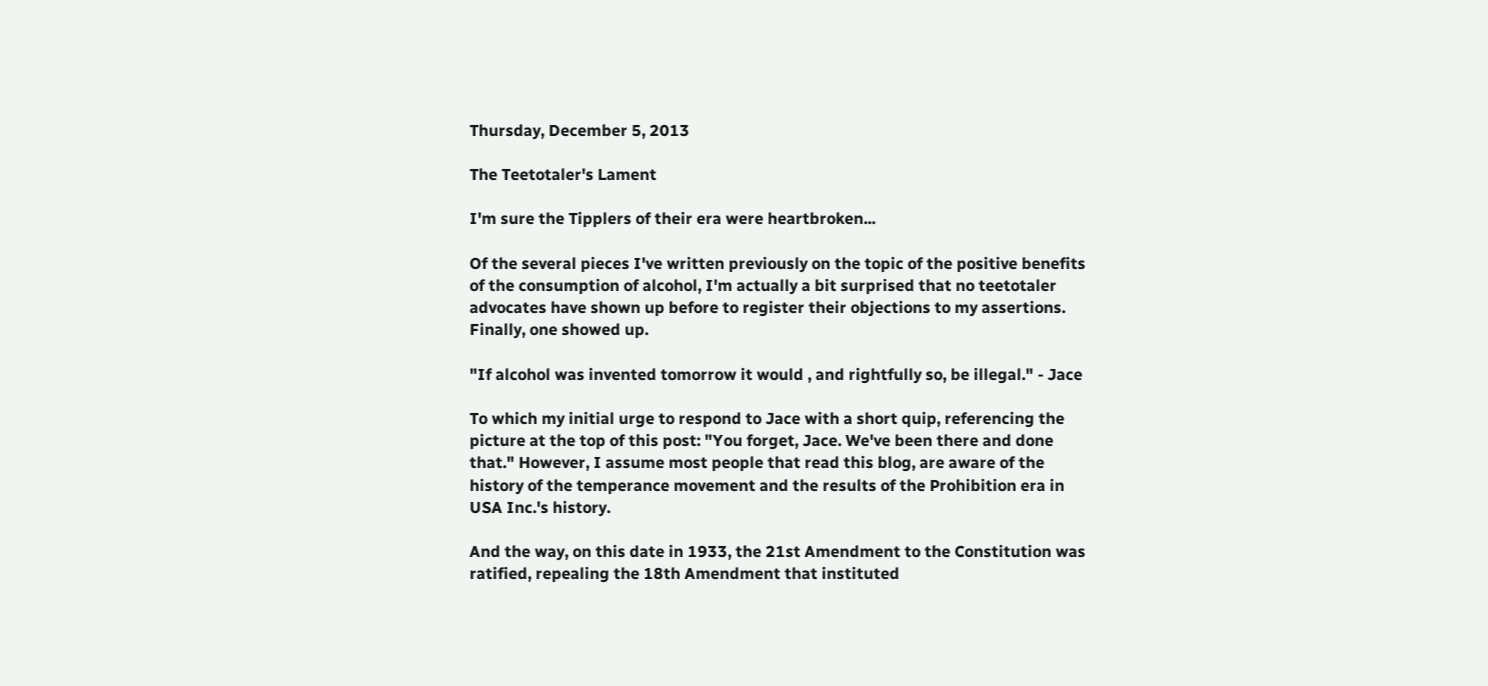Thursday, December 5, 2013

The Teetotaler's Lament

I'm sure the Tipplers of their era were heartbroken...

Of the several pieces I've written previously on the topic of the positive benefits of the consumption of alcohol, I'm actually a bit surprised that no teetotaler advocates have shown up before to register their objections to my assertions. Finally, one showed up.

"If alcohol was invented tomorrow it would , and rightfully so, be illegal." - Jace

To which my initial urge to respond to Jace with a short quip, referencing the picture at the top of this post: "You forget, Jace. We've been there and done that." However, I assume most people that read this blog, are aware of the history of the temperance movement and the results of the Prohibition era in USA Inc.'s history.

And the way, on this date in 1933, the 21st Amendment to the Constitution was ratified, repealing the 18th Amendment that instituted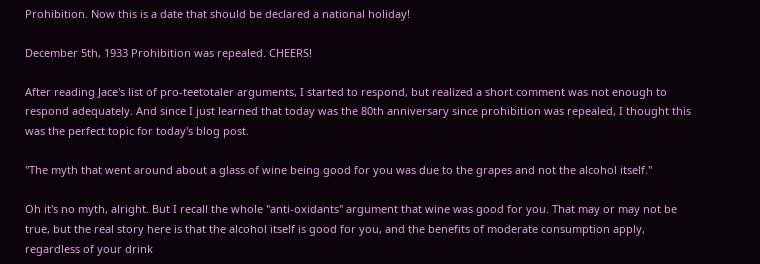Prohibition. Now this is a date that should be declared a national holiday!

December 5th, 1933 Prohibition was repealed. CHEERS!

After reading Jace's list of pro-teetotaler arguments, I started to respond, but realized a short comment was not enough to respond adequately. And since I just learned that today was the 80th anniversary since prohibition was repealed, I thought this was the perfect topic for today's blog post.

"The myth that went around about a glass of wine being good for you was due to the grapes and not the alcohol itself."

Oh it's no myth, alright. But I recall the whole "anti-oxidants" argument that wine was good for you. That may or may not be true, but the real story here is that the alcohol itself is good for you, and the benefits of moderate consumption apply, regardless of your drink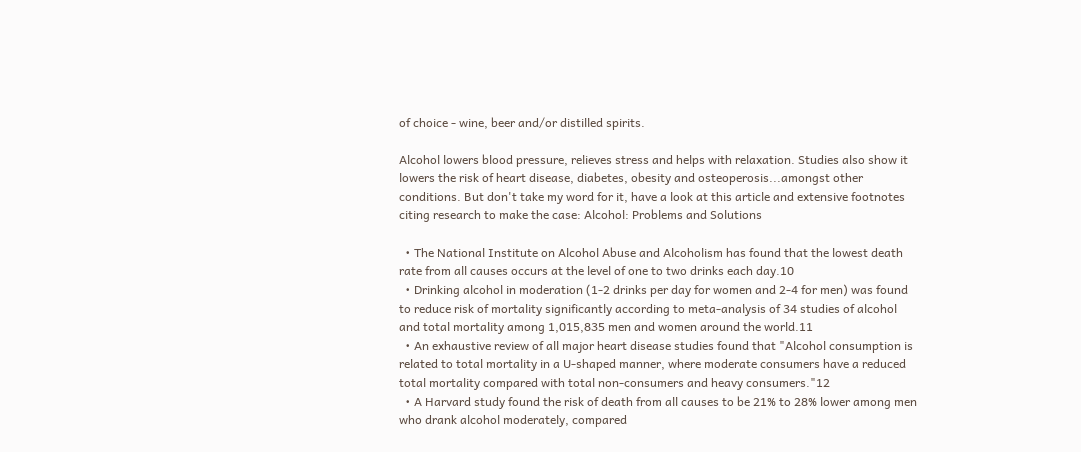of choice - wine, beer and/or distilled spirits.

Alcohol lowers blood pressure, relieves stress and helps with relaxation. Studies also show it lowers the risk of heart disease, diabetes, obesity and osteoperosis...amongst other conditions. But don't take my word for it, have a look at this article and extensive footnotes citing research to make the case: Alcohol: Problems and Solutions

  • The National Institute on Alcohol Abuse and Alcoholism has found that the lowest death rate from all causes occurs at the level of one to two drinks each day.10
  • Drinking alcohol in moderation (1-2 drinks per day for women and 2-4 for men) was found to reduce risk of mortality significantly according to meta-analysis of 34 studies of alcohol and total mortality among 1,015,835 men and women around the world.11
  • An exhaustive review of all major heart disease studies found that "Alcohol consumption is related to total mortality in a U-shaped manner, where moderate consumers have a reduced total mortality compared with total non-consumers and heavy consumers."12
  • A Harvard study found the risk of death from all causes to be 21% to 28% lower among men who drank alcohol moderately, compared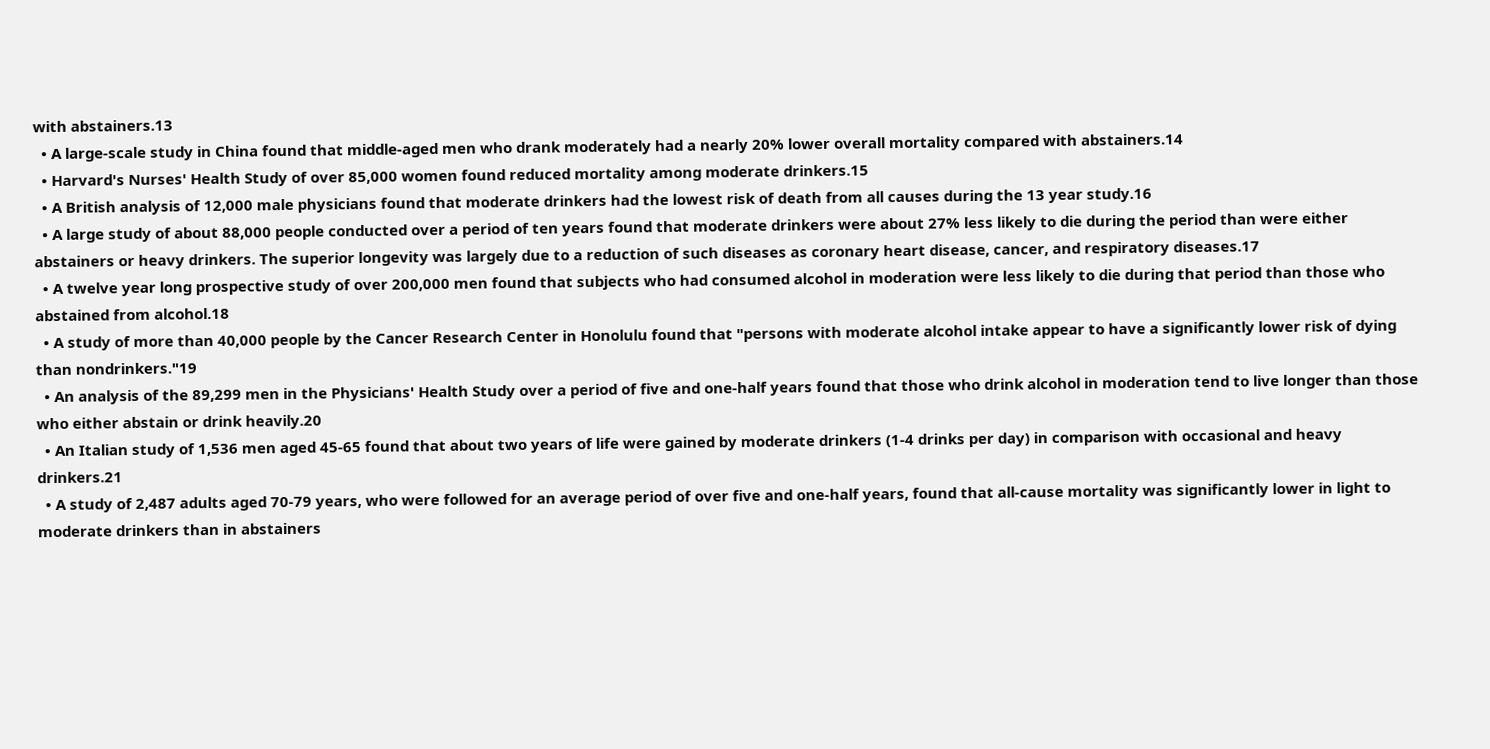with abstainers.13
  • A large-scale study in China found that middle-aged men who drank moderately had a nearly 20% lower overall mortality compared with abstainers.14
  • Harvard's Nurses' Health Study of over 85,000 women found reduced mortality among moderate drinkers.15
  • A British analysis of 12,000 male physicians found that moderate drinkers had the lowest risk of death from all causes during the 13 year study.16
  • A large study of about 88,000 people conducted over a period of ten years found that moderate drinkers were about 27% less likely to die during the period than were either abstainers or heavy drinkers. The superior longevity was largely due to a reduction of such diseases as coronary heart disease, cancer, and respiratory diseases.17
  • A twelve year long prospective study of over 200,000 men found that subjects who had consumed alcohol in moderation were less likely to die during that period than those who abstained from alcohol.18
  • A study of more than 40,000 people by the Cancer Research Center in Honolulu found that "persons with moderate alcohol intake appear to have a significantly lower risk of dying than nondrinkers."19
  • An analysis of the 89,299 men in the Physicians' Health Study over a period of five and one-half years found that those who drink alcohol in moderation tend to live longer than those who either abstain or drink heavily.20
  • An Italian study of 1,536 men aged 45-65 found that about two years of life were gained by moderate drinkers (1-4 drinks per day) in comparison with occasional and heavy drinkers.21
  • A study of 2,487 adults aged 70-79 years, who were followed for an average period of over five and one-half years, found that all-cause mortality was significantly lower in light to moderate drinkers than in abstainers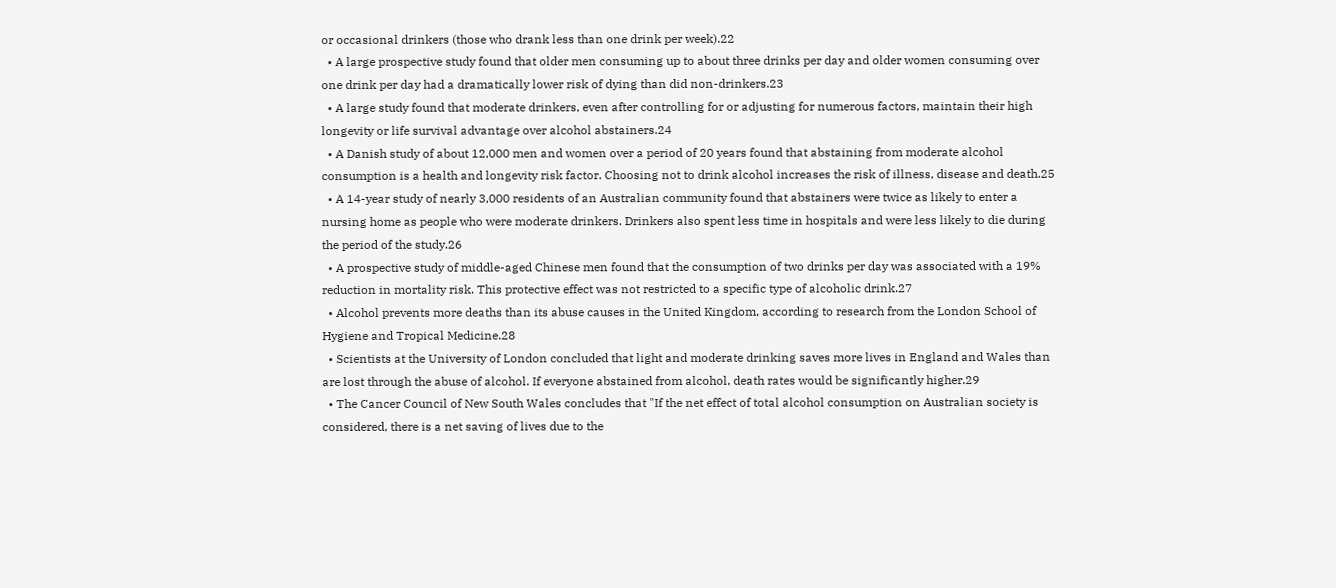or occasional drinkers (those who drank less than one drink per week).22
  • A large prospective study found that older men consuming up to about three drinks per day and older women consuming over one drink per day had a dramatically lower risk of dying than did non-drinkers.23
  • A large study found that moderate drinkers, even after controlling for or adjusting for numerous factors, maintain their high longevity or life survival advantage over alcohol abstainers.24
  • A Danish study of about 12,000 men and women over a period of 20 years found that abstaining from moderate alcohol consumption is a health and longevity risk factor. Choosing not to drink alcohol increases the risk of illness, disease and death.25
  • A 14-year study of nearly 3,000 residents of an Australian community found that abstainers were twice as likely to enter a nursing home as people who were moderate drinkers. Drinkers also spent less time in hospitals and were less likely to die during the period of the study.26
  • A prospective study of middle-aged Chinese men found that the consumption of two drinks per day was associated with a 19% reduction in mortality risk. This protective effect was not restricted to a specific type of alcoholic drink.27
  • Alcohol prevents more deaths than its abuse causes in the United Kingdom, according to research from the London School of Hygiene and Tropical Medicine.28
  • Scientists at the University of London concluded that light and moderate drinking saves more lives in England and Wales than are lost through the abuse of alcohol. If everyone abstained from alcohol, death rates would be significantly higher.29
  • The Cancer Council of New South Wales concludes that "If the net effect of total alcohol consumption on Australian society is considered, there is a net saving of lives due to the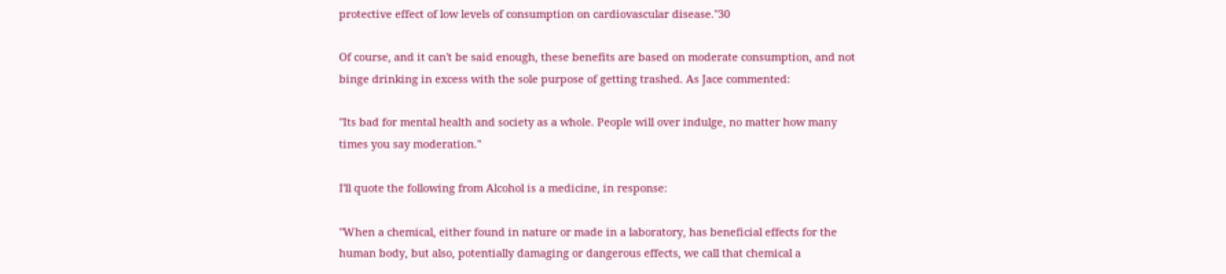protective effect of low levels of consumption on cardiovascular disease."30

Of course, and it can't be said enough, these benefits are based on moderate consumption, and not binge drinking in excess with the sole purpose of getting trashed. As Jace commented:

"Its bad for mental health and society as a whole. People will over indulge, no matter how many times you say moderation."

I'll quote the following from Alcohol is a medicine, in response:

"When a chemical, either found in nature or made in a laboratory, has beneficial effects for the human body, but also, potentially damaging or dangerous effects, we call that chemical a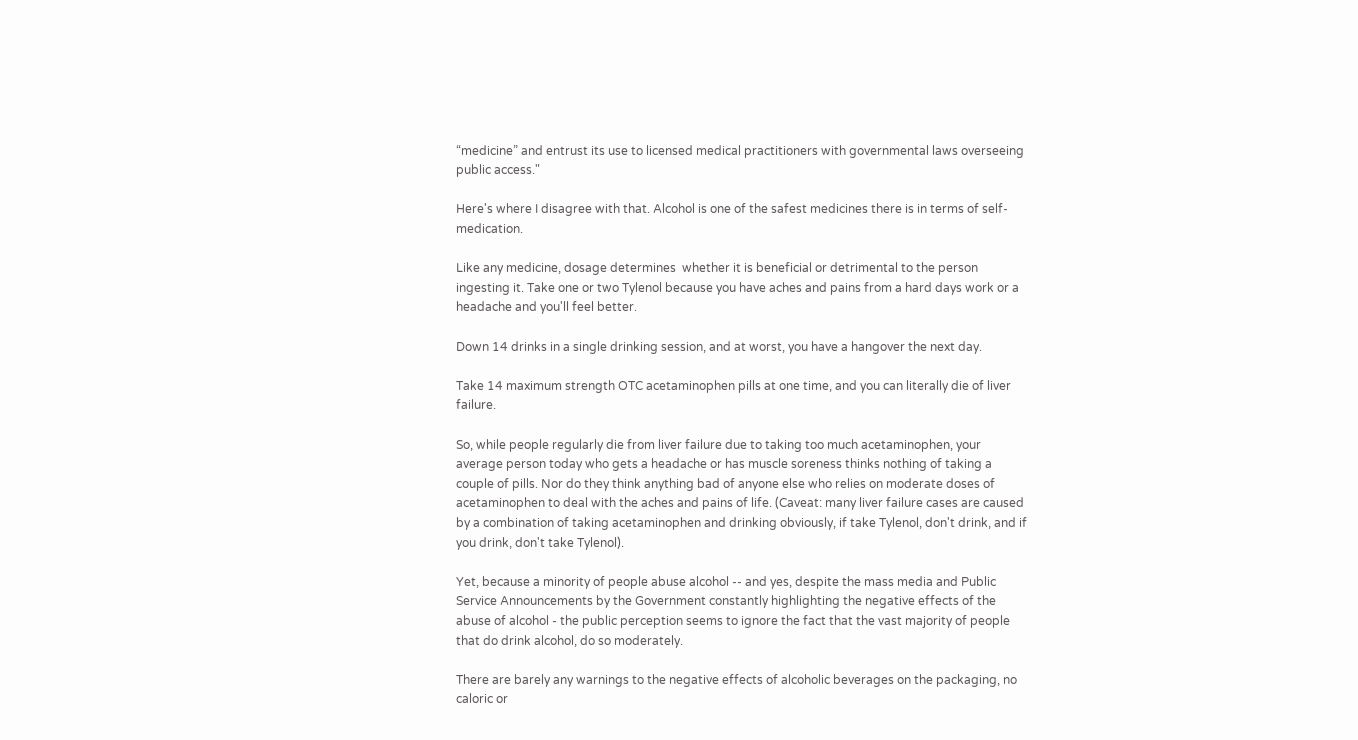“medicine” and entrust its use to licensed medical practitioners with governmental laws overseeing public access."

Here's where I disagree with that. Alcohol is one of the safest medicines there is in terms of self-medication.

Like any medicine, dosage determines  whether it is beneficial or detrimental to the person ingesting it. Take one or two Tylenol because you have aches and pains from a hard days work or a headache and you'll feel better.

Down 14 drinks in a single drinking session, and at worst, you have a hangover the next day.

Take 14 maximum strength OTC acetaminophen pills at one time, and you can literally die of liver failure.

So, while people regularly die from liver failure due to taking too much acetaminophen, your average person today who gets a headache or has muscle soreness thinks nothing of taking a couple of pills. Nor do they think anything bad of anyone else who relies on moderate doses of acetaminophen to deal with the aches and pains of life. (Caveat: many liver failure cases are caused by a combination of taking acetaminophen and drinking obviously, if take Tylenol, don't drink, and if you drink, don't take Tylenol).

Yet, because a minority of people abuse alcohol -- and yes, despite the mass media and Public Service Announcements by the Government constantly highlighting the negative effects of the abuse of alcohol - the public perception seems to ignore the fact that the vast majority of people that do drink alcohol, do so moderately.

There are barely any warnings to the negative effects of alcoholic beverages on the packaging, no caloric or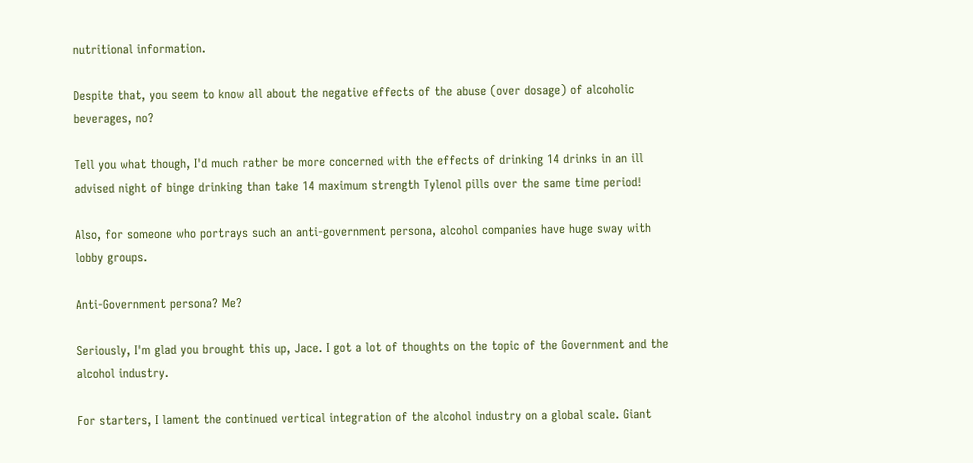nutritional information.

Despite that, you seem to know all about the negative effects of the abuse (over dosage) of alcoholic beverages, no?

Tell you what though, I'd much rather be more concerned with the effects of drinking 14 drinks in an ill advised night of binge drinking than take 14 maximum strength Tylenol pills over the same time period!

Also, for someone who portrays such an anti-government persona, alcohol companies have huge sway with lobby groups.

Anti-Government persona? Me?

Seriously, I'm glad you brought this up, Jace. I got a lot of thoughts on the topic of the Government and the alcohol industry.

For starters, I lament the continued vertical integration of the alcohol industry on a global scale. Giant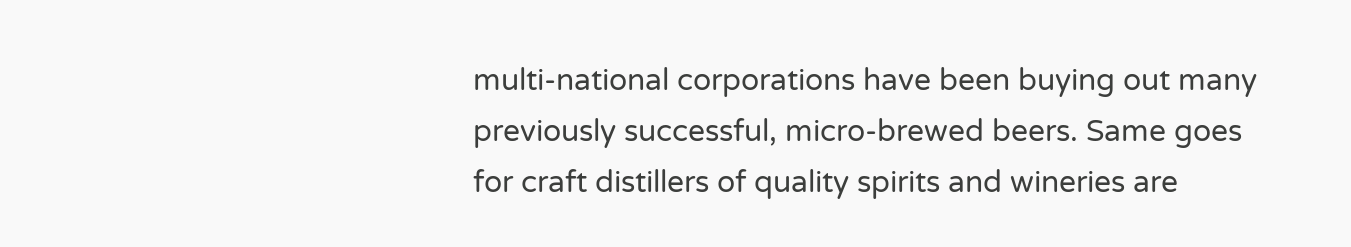multi-national corporations have been buying out many previously successful, micro-brewed beers. Same goes for craft distillers of quality spirits and wineries are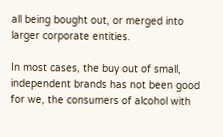all being bought out, or merged into larger corporate entities.

In most cases, the buy out of small, independent brands has not been good for we, the consumers of alcohol with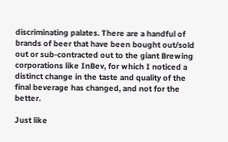discriminating palates. There are a handful of brands of beer that have been bought out/sold out or sub-contracted out to the giant Brewing corporations like InBev, for which I noticed a distinct change in the taste and quality of the final beverage has changed, and not for the better.

Just like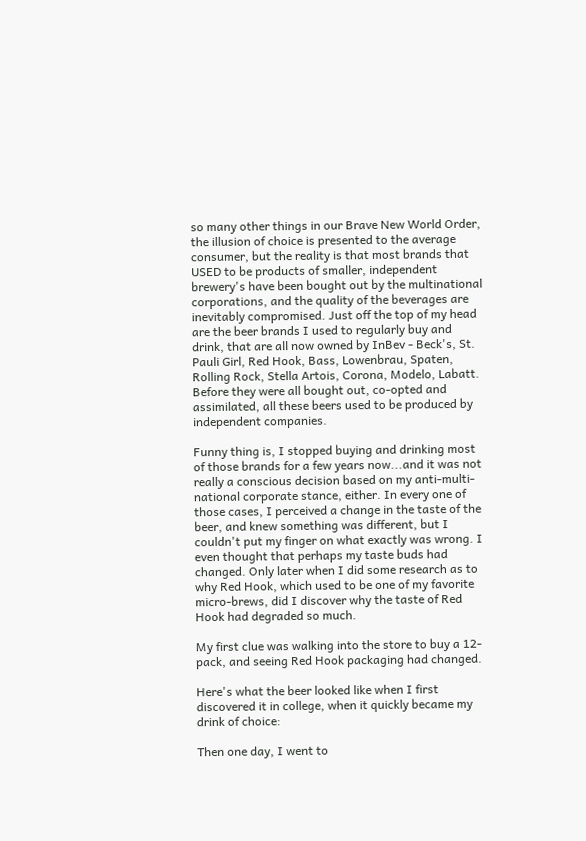so many other things in our Brave New World Order, the illusion of choice is presented to the average consumer, but the reality is that most brands that USED to be products of smaller, independent brewery's have been bought out by the multinational corporations, and the quality of the beverages are inevitably compromised. Just off the top of my head are the beer brands I used to regularly buy and drink, that are all now owned by InBev - Beck's, St. Pauli Girl, Red Hook, Bass, Lowenbrau, Spaten, Rolling Rock, Stella Artois, Corona, Modelo, Labatt. Before they were all bought out, co-opted and assimilated, all these beers used to be produced by independent companies.

Funny thing is, I stopped buying and drinking most of those brands for a few years now...and it was not really a conscious decision based on my anti-multi-national corporate stance, either. In every one of those cases, I perceived a change in the taste of the beer, and knew something was different, but I couldn't put my finger on what exactly was wrong. I even thought that perhaps my taste buds had changed. Only later when I did some research as to why Red Hook, which used to be one of my favorite micro-brews, did I discover why the taste of Red Hook had degraded so much.

My first clue was walking into the store to buy a 12-pack, and seeing Red Hook packaging had changed.

Here's what the beer looked like when I first discovered it in college, when it quickly became my drink of choice:

Then one day, I went to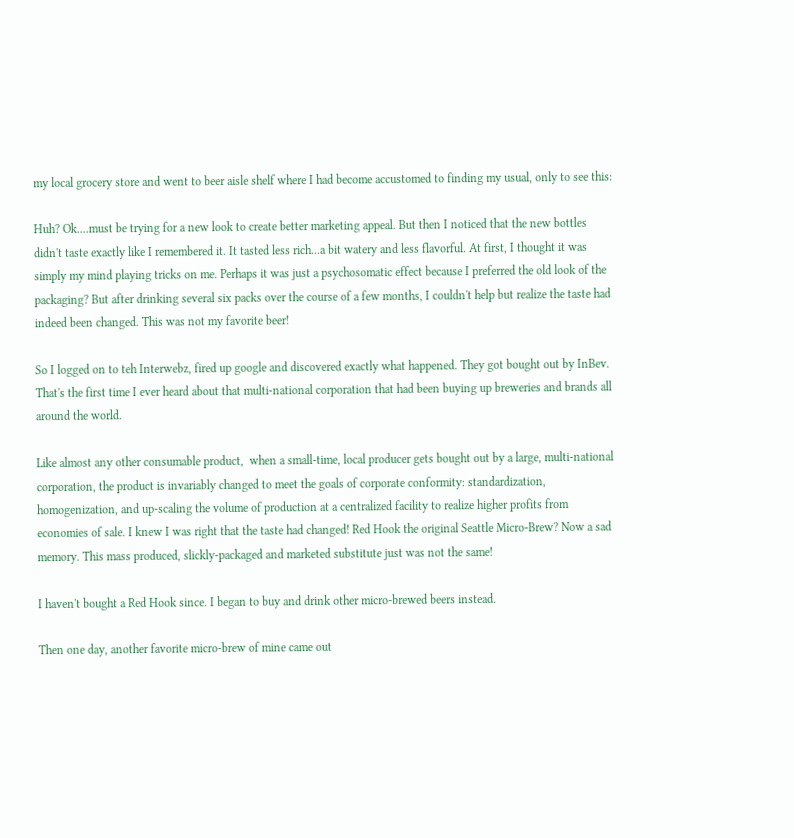my local grocery store and went to beer aisle shelf where I had become accustomed to finding my usual, only to see this:

Huh? Ok....must be trying for a new look to create better marketing appeal. But then I noticed that the new bottles didn't taste exactly like I remembered it. It tasted less rich...a bit watery and less flavorful. At first, I thought it was simply my mind playing tricks on me. Perhaps it was just a psychosomatic effect because I preferred the old look of the packaging? But after drinking several six packs over the course of a few months, I couldn't help but realize the taste had indeed been changed. This was not my favorite beer!

So I logged on to teh Interwebz, fired up google and discovered exactly what happened. They got bought out by InBev. That's the first time I ever heard about that multi-national corporation that had been buying up breweries and brands all around the world.

Like almost any other consumable product,  when a small-time, local producer gets bought out by a large, multi-national corporation, the product is invariably changed to meet the goals of corporate conformity: standardization, homogenization, and up-scaling the volume of production at a centralized facility to realize higher profits from economies of sale. I knew I was right that the taste had changed! Red Hook the original Seattle Micro-Brew? Now a sad memory. This mass produced, slickly-packaged and marketed substitute just was not the same!

I haven't bought a Red Hook since. I began to buy and drink other micro-brewed beers instead.

Then one day, another favorite micro-brew of mine came out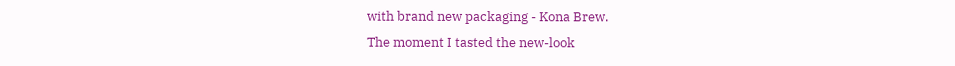with brand new packaging - Kona Brew.
The moment I tasted the new-look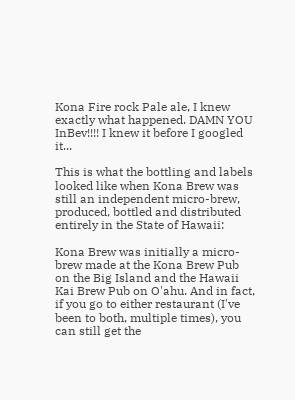Kona Fire rock Pale ale, I knew exactly what happened. DAMN YOU InBev!!!! I knew it before I googled it...

This is what the bottling and labels looked like when Kona Brew was still an independent micro-brew, produced, bottled and distributed entirely in the State of Hawaii:

Kona Brew was initially a micro-brew made at the Kona Brew Pub on the Big Island and the Hawaii Kai Brew Pub on O'ahu. And in fact, if you go to either restaurant (I've been to both, multiple times), you can still get the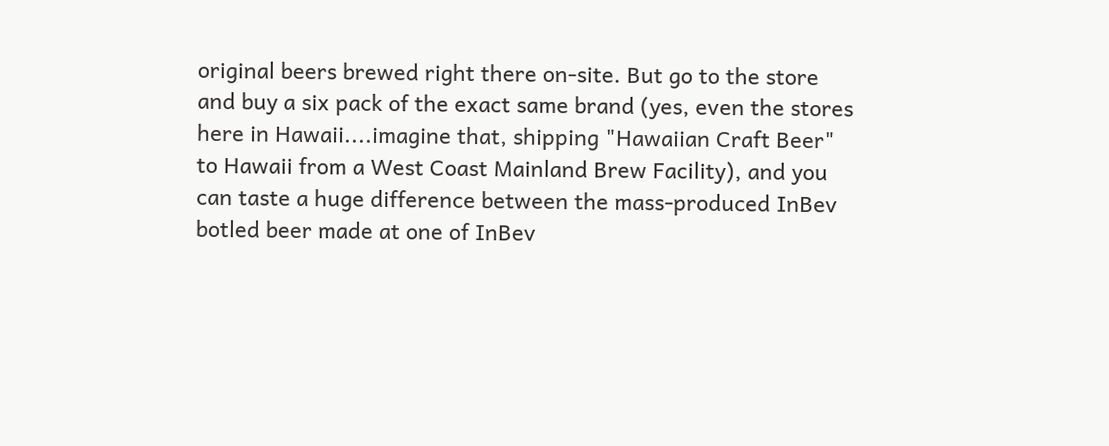original beers brewed right there on-site. But go to the store and buy a six pack of the exact same brand (yes, even the stores here in Hawaii....imagine that, shipping "Hawaiian Craft Beer" to Hawaii from a West Coast Mainland Brew Facility), and you can taste a huge difference between the mass-produced InBev botled beer made at one of InBev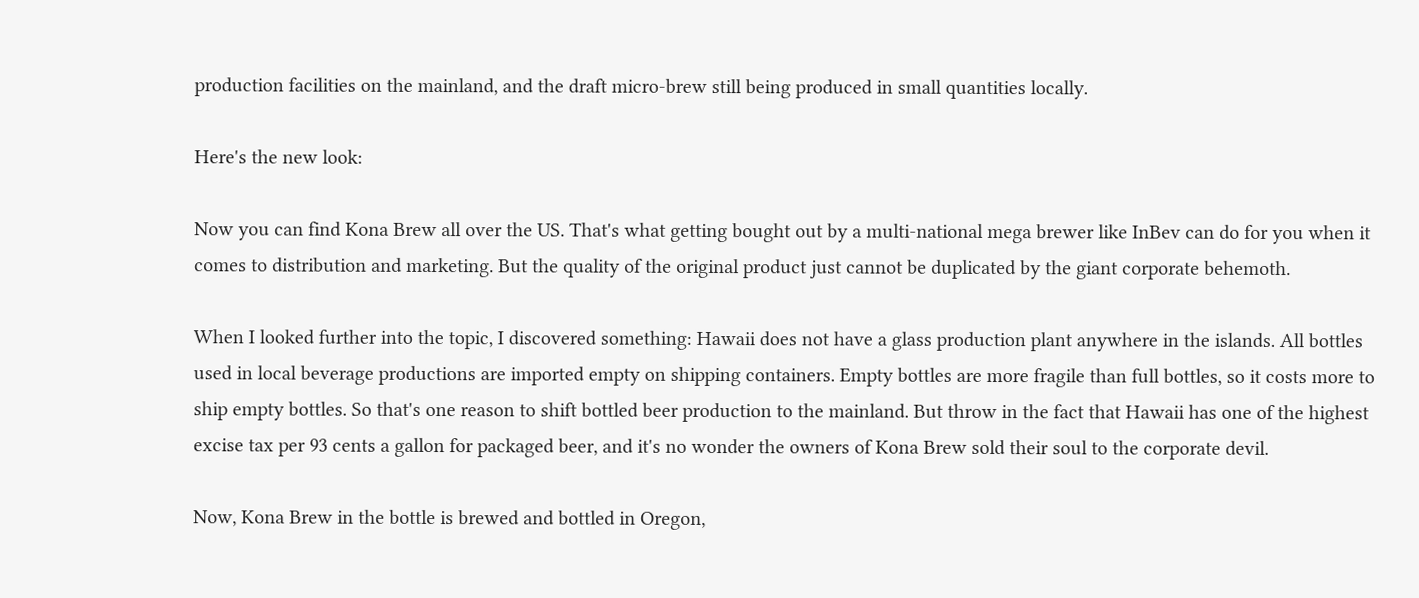production facilities on the mainland, and the draft micro-brew still being produced in small quantities locally.

Here's the new look:

Now you can find Kona Brew all over the US. That's what getting bought out by a multi-national mega brewer like InBev can do for you when it comes to distribution and marketing. But the quality of the original product just cannot be duplicated by the giant corporate behemoth.

When I looked further into the topic, I discovered something: Hawaii does not have a glass production plant anywhere in the islands. All bottles used in local beverage productions are imported empty on shipping containers. Empty bottles are more fragile than full bottles, so it costs more to ship empty bottles. So that's one reason to shift bottled beer production to the mainland. But throw in the fact that Hawaii has one of the highest excise tax per 93 cents a gallon for packaged beer, and it's no wonder the owners of Kona Brew sold their soul to the corporate devil.

Now, Kona Brew in the bottle is brewed and bottled in Oregon,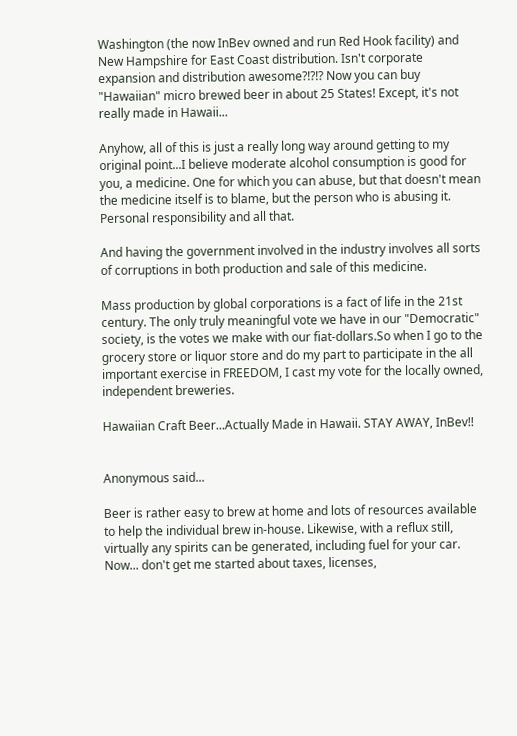Washington (the now InBev owned and run Red Hook facility) and New Hampshire for East Coast distribution. Isn't corporate expansion and distribution awesome?!?!? Now you can buy "Hawaiian" micro brewed beer in about 25 States! Except, it's not really made in Hawaii...

Anyhow, all of this is just a really long way around getting to my original point...I believe moderate alcohol consumption is good for you, a medicine. One for which you can abuse, but that doesn't mean the medicine itself is to blame, but the person who is abusing it. Personal responsibility and all that.

And having the government involved in the industry involves all sorts of corruptions in both production and sale of this medicine.

Mass production by global corporations is a fact of life in the 21st century. The only truly meaningful vote we have in our "Democratic" society, is the votes we make with our fiat-dollars.So when I go to the grocery store or liquor store and do my part to participate in the all important exercise in FREEDOM, I cast my vote for the locally owned, independent breweries.

Hawaiian Craft Beer...Actually Made in Hawaii. STAY AWAY, InBev!!


Anonymous said...

Beer is rather easy to brew at home and lots of resources available to help the individual brew in-house. Likewise, with a reflux still, virtually any spirits can be generated, including fuel for your car. Now... don't get me started about taxes, licenses,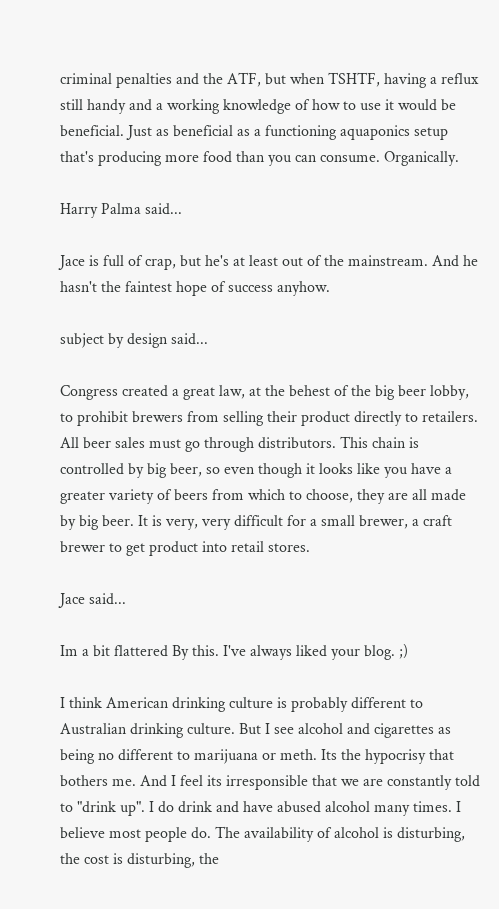criminal penalties and the ATF, but when TSHTF, having a reflux still handy and a working knowledge of how to use it would be beneficial. Just as beneficial as a functioning aquaponics setup that's producing more food than you can consume. Organically.

Harry Palma said...

Jace is full of crap, but he's at least out of the mainstream. And he hasn't the faintest hope of success anyhow.

subject by design said...

Congress created a great law, at the behest of the big beer lobby, to prohibit brewers from selling their product directly to retailers. All beer sales must go through distributors. This chain is controlled by big beer, so even though it looks like you have a greater variety of beers from which to choose, they are all made by big beer. It is very, very difficult for a small brewer, a craft brewer to get product into retail stores.

Jace said...

Im a bit flattered By this. I've always liked your blog. ;)

I think American drinking culture is probably different to Australian drinking culture. But I see alcohol and cigarettes as being no different to marijuana or meth. Its the hypocrisy that bothers me. And I feel its irresponsible that we are constantly told to "drink up". I do drink and have abused alcohol many times. I believe most people do. The availability of alcohol is disturbing, the cost is disturbing, the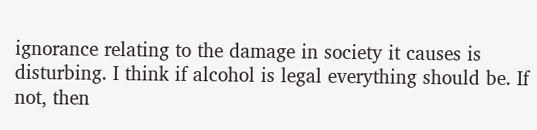ignorance relating to the damage in society it causes is disturbing. I think if alcohol is legal everything should be. If not, then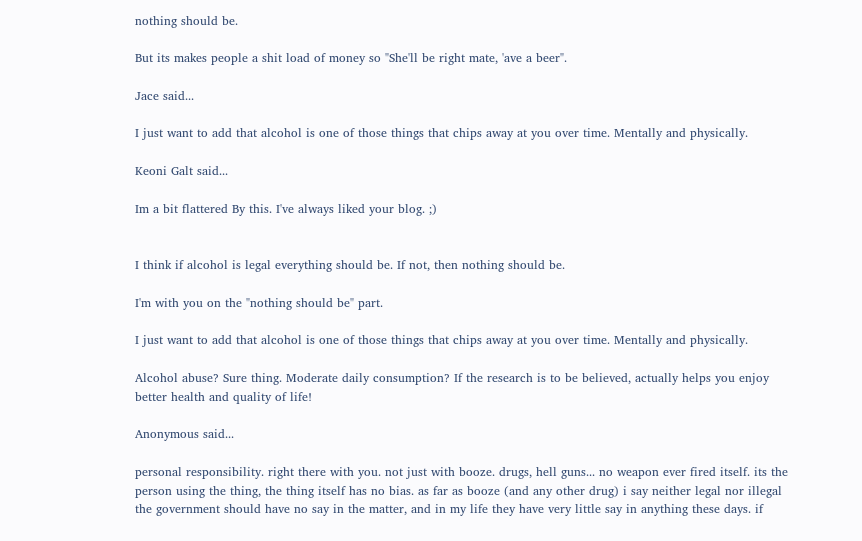nothing should be.

But its makes people a shit load of money so "She'll be right mate, 'ave a beer".

Jace said...

I just want to add that alcohol is one of those things that chips away at you over time. Mentally and physically.

Keoni Galt said...

Im a bit flattered By this. I've always liked your blog. ;)


I think if alcohol is legal everything should be. If not, then nothing should be.

I'm with you on the "nothing should be" part.

I just want to add that alcohol is one of those things that chips away at you over time. Mentally and physically.

Alcohol abuse? Sure thing. Moderate daily consumption? If the research is to be believed, actually helps you enjoy better health and quality of life!

Anonymous said...

personal responsibility. right there with you. not just with booze. drugs, hell guns... no weapon ever fired itself. its the person using the thing, the thing itself has no bias. as far as booze (and any other drug) i say neither legal nor illegal the government should have no say in the matter, and in my life they have very little say in anything these days. if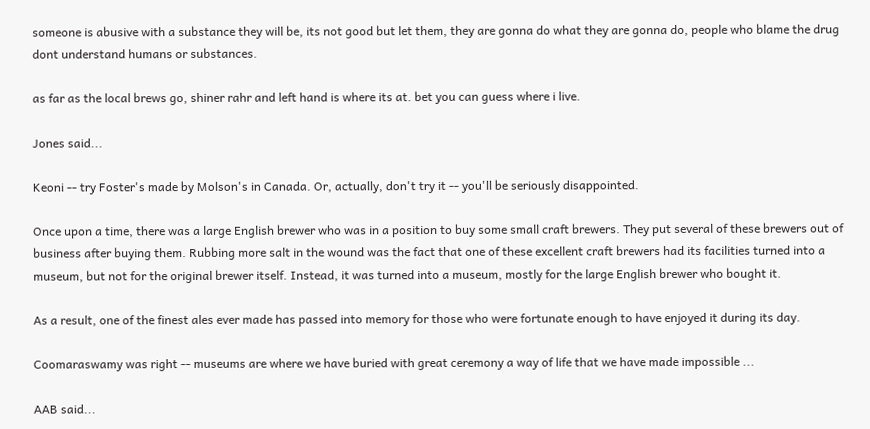someone is abusive with a substance they will be, its not good but let them, they are gonna do what they are gonna do, people who blame the drug dont understand humans or substances.

as far as the local brews go, shiner rahr and left hand is where its at. bet you can guess where i live.

Jones said...

Keoni -- try Foster's made by Molson's in Canada. Or, actually, don't try it -- you'll be seriously disappointed.

Once upon a time, there was a large English brewer who was in a position to buy some small craft brewers. They put several of these brewers out of business after buying them. Rubbing more salt in the wound was the fact that one of these excellent craft brewers had its facilities turned into a museum, but not for the original brewer itself. Instead, it was turned into a museum, mostly for the large English brewer who bought it.

As a result, one of the finest ales ever made has passed into memory for those who were fortunate enough to have enjoyed it during its day.

Coomaraswamy was right -- museums are where we have buried with great ceremony a way of life that we have made impossible ...

AAB said...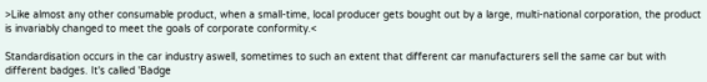>Like almost any other consumable product, when a small-time, local producer gets bought out by a large, multi-national corporation, the product is invariably changed to meet the goals of corporate conformity.<

Standardisation occurs in the car industry aswell, sometimes to such an extent that different car manufacturers sell the same car but with different badges. It's called 'Badge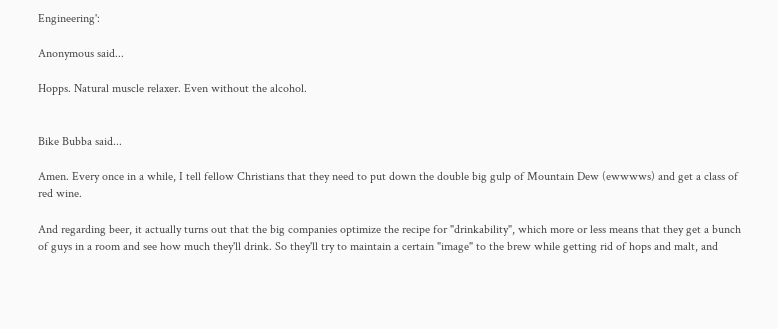Engineering':

Anonymous said...

Hopps. Natural muscle relaxer. Even without the alcohol.


Bike Bubba said...

Amen. Every once in a while, I tell fellow Christians that they need to put down the double big gulp of Mountain Dew (ewwwws) and get a class of red wine.

And regarding beer, it actually turns out that the big companies optimize the recipe for "drinkability", which more or less means that they get a bunch of guys in a room and see how much they'll drink. So they'll try to maintain a certain "image" to the brew while getting rid of hops and malt, and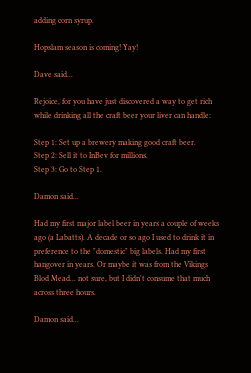adding corn syrup.

Hopslam season is coming! Yay!

Dave said...

Rejoice, for you have just discovered a way to get rich while drinking all the craft beer your liver can handle:

Step 1: Set up a brewery making good craft beer.
Step 2: Sell it to InBev for millions.
Step 3: Go to Step 1.

Damon said...

Had my first major label beer in years a couple of weeks ago (a Labatts). A decade or so ago I used to drink it in preference to the "domestic" big labels. Had my first hangover in years. Or maybe it was from the Vikings Blod Mead... not sure, but I didn't consume that much across three hours.

Damon said...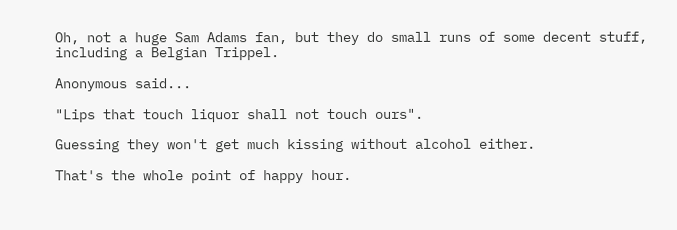Oh, not a huge Sam Adams fan, but they do small runs of some decent stuff, including a Belgian Trippel.

Anonymous said...

"Lips that touch liquor shall not touch ours".

Guessing they won't get much kissing without alcohol either.

That's the whole point of happy hour.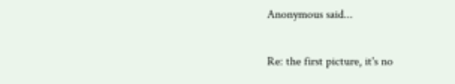Anonymous said...

Re: the first picture, it's no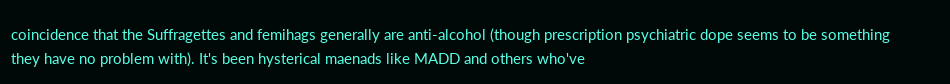coincidence that the Suffragettes and femihags generally are anti-alcohol (though prescription psychiatric dope seems to be something they have no problem with). It's been hysterical maenads like MADD and others who've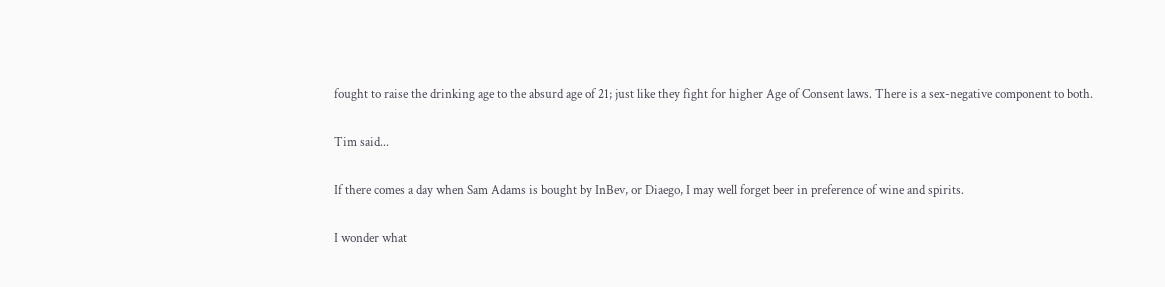fought to raise the drinking age to the absurd age of 21; just like they fight for higher Age of Consent laws. There is a sex-negative component to both.

Tim said...

If there comes a day when Sam Adams is bought by InBev, or Diaego, I may well forget beer in preference of wine and spirits.

I wonder what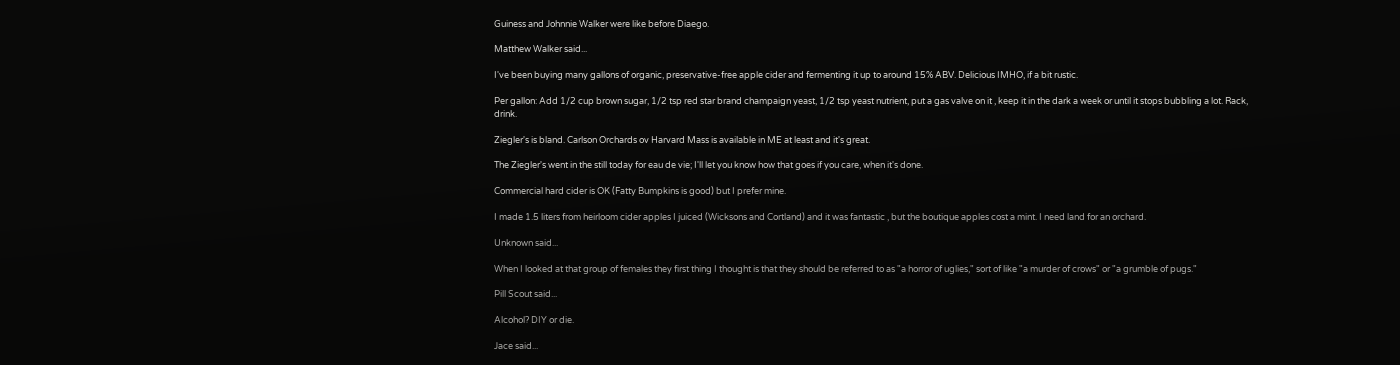Guiness and Johnnie Walker were like before Diaego.

Matthew Walker said...

I've been buying many gallons of organic, preservative-free apple cider and fermenting it up to around 15% ABV. Delicious IMHO, if a bit rustic.

Per gallon: Add 1/2 cup brown sugar, 1/2 tsp red star brand champaign yeast, 1/2 tsp yeast nutrient, put a gas valve on it , keep it in the dark a week or until it stops bubbling a lot. Rack, drink.

Ziegler's is bland. Carlson Orchards ov Harvard Mass is available in ME at least and it's great.

The Ziegler's went in the still today for eau de vie; I'll let you know how that goes if you care, when it's done.

Commercial hard cider is OK (Fatty Bumpkins is good) but I prefer mine.

I made 1.5 liters from heirloom cider apples I juiced (Wicksons and Cortland) and it was fantastic , but the boutique apples cost a mint. I need land for an orchard.

Unknown said...

When I looked at that group of females they first thing I thought is that they should be referred to as "a horror of uglies," sort of like "a murder of crows" or "a grumble of pugs."

Pill Scout said...

Alcohol? DIY or die.

Jace said...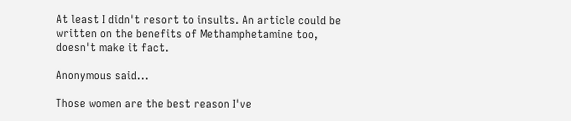At least I didn't resort to insults. An article could be written on the benefits of Methamphetamine too, doesn't make it fact.

Anonymous said...

Those women are the best reason I've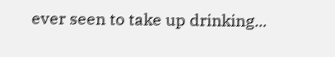ever seen to take up drinking...